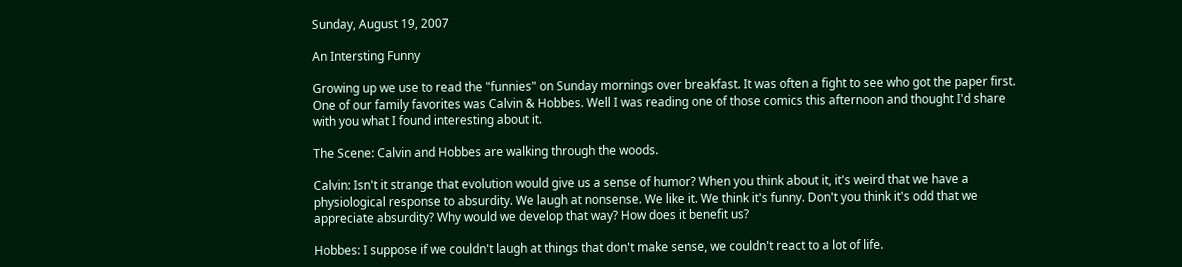Sunday, August 19, 2007

An Intersting Funny

Growing up we use to read the "funnies" on Sunday mornings over breakfast. It was often a fight to see who got the paper first. One of our family favorites was Calvin & Hobbes. Well I was reading one of those comics this afternoon and thought I'd share with you what I found interesting about it.

The Scene: Calvin and Hobbes are walking through the woods.

Calvin: Isn't it strange that evolution would give us a sense of humor? When you think about it, it's weird that we have a physiological response to absurdity. We laugh at nonsense. We like it. We think it's funny. Don't you think it's odd that we appreciate absurdity? Why would we develop that way? How does it benefit us?

Hobbes: I suppose if we couldn't laugh at things that don't make sense, we couldn't react to a lot of life.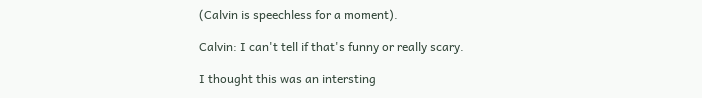(Calvin is speechless for a moment).

Calvin: I can't tell if that's funny or really scary.

I thought this was an intersting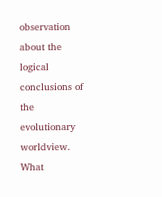observation about the logical conclusions of the evolutionary worldview. What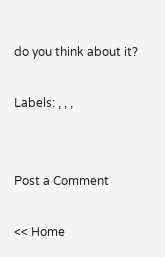do you think about it?

Labels: , , ,


Post a Comment

<< Home